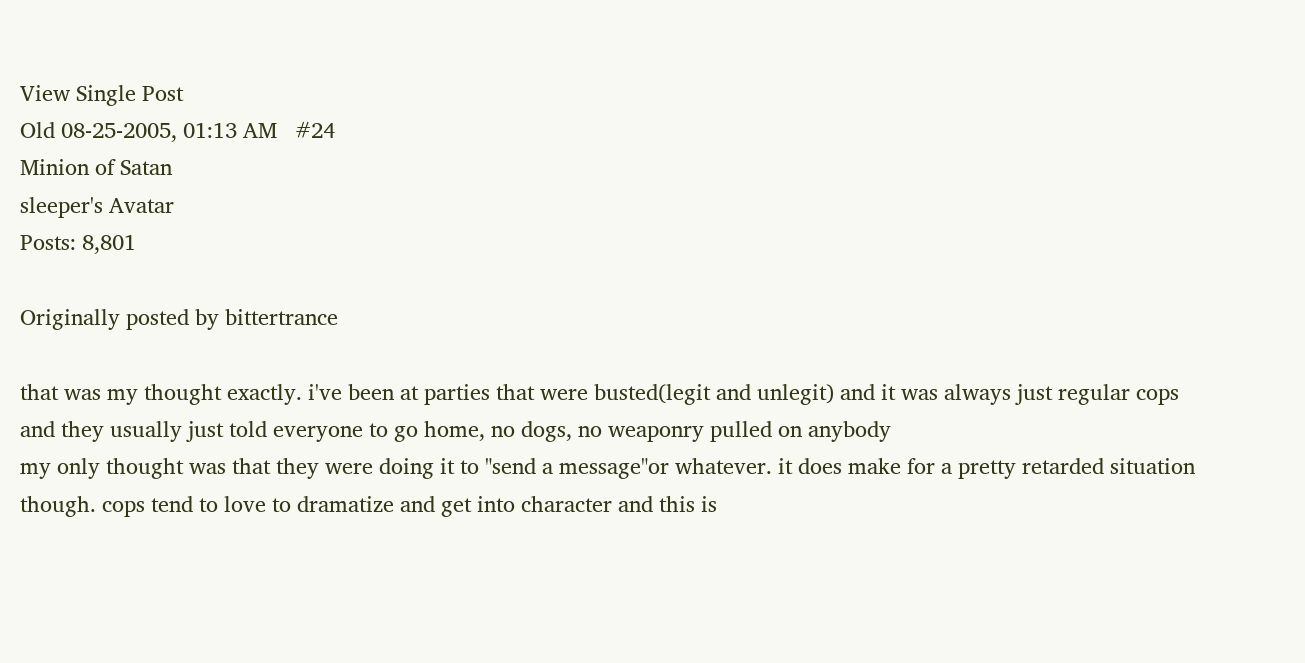View Single Post
Old 08-25-2005, 01:13 AM   #24
Minion of Satan
sleeper's Avatar
Posts: 8,801

Originally posted by bittertrance

that was my thought exactly. i've been at parties that were busted(legit and unlegit) and it was always just regular cops and they usually just told everyone to go home, no dogs, no weaponry pulled on anybody
my only thought was that they were doing it to "send a message"or whatever. it does make for a pretty retarded situation though. cops tend to love to dramatize and get into character and this is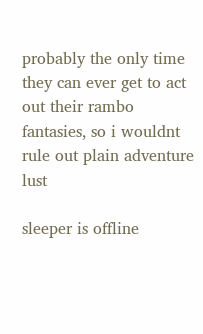probably the only time they can ever get to act out their rambo fantasies, so i wouldnt rule out plain adventure lust

sleeper is offline